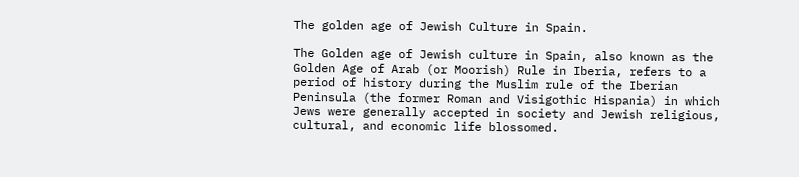The golden age of Jewish Culture in Spain.

The Golden age of Jewish culture in Spain, also known as the Golden Age of Arab (or Moorish) Rule in Iberia, refers to a period of history during the Muslim rule of the Iberian Peninsula (the former Roman and Visigothic Hispania) in which Jews were generally accepted in society and Jewish religious, cultural, and economic life blossomed.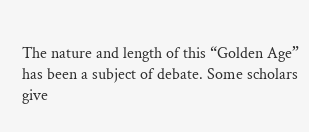The nature and length of this “Golden Age” has been a subject of debate. Some scholars give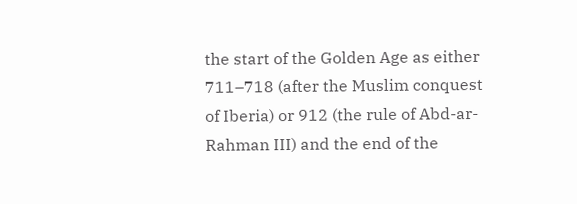the start of the Golden Age as either 711–718 (after the Muslim conquest of Iberia) or 912 (the rule of Abd-ar-Rahman III) and the end of the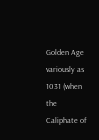Golden Age variously as 1031 (when the Caliphate of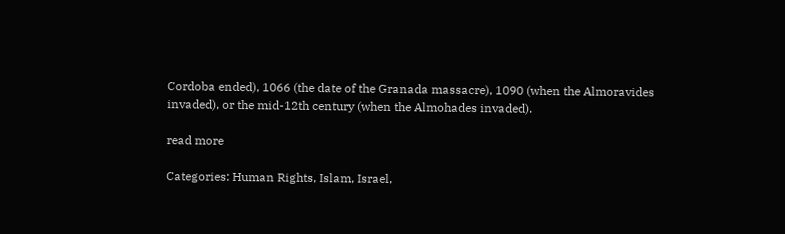Cordoba ended), 1066 (the date of the Granada massacre), 1090 (when the Almoravides invaded), or the mid-12th century (when the Almohades invaded).

read more

Categories: Human Rights, Islam, Israel,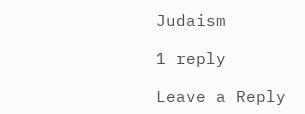Judaism

1 reply

Leave a Reply